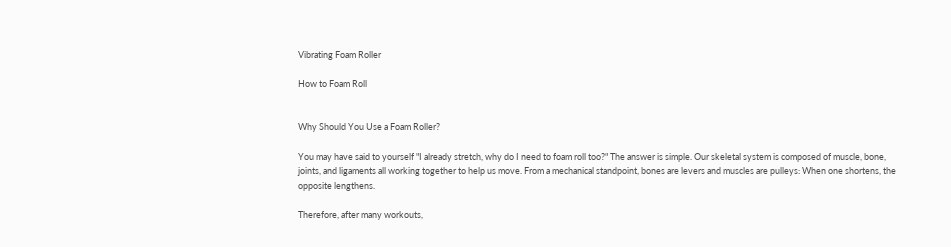Vibrating Foam Roller

How to Foam Roll


Why Should You Use a Foam Roller?

You may have said to yourself "I already stretch, why do I need to foam roll too?" The answer is simple. Our skeletal system is composed of muscle, bone, joints, and ligaments all working together to help us move. From a mechanical standpoint, bones are levers and muscles are pulleys: When one shortens, the opposite lengthens.

Therefore, after many workouts,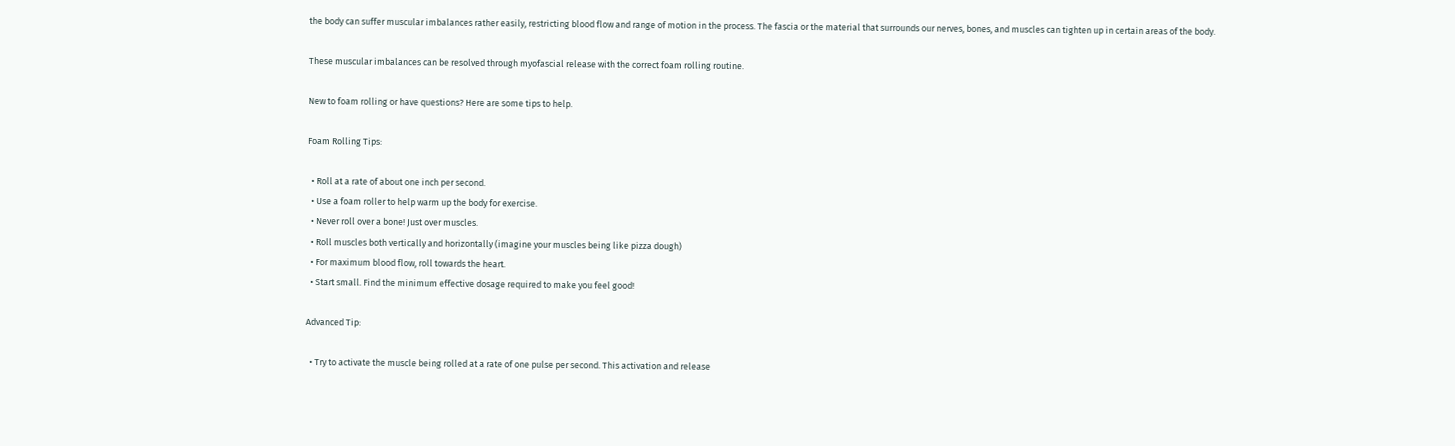the body can suffer muscular imbalances rather easily, restricting blood flow and range of motion in the process. The fascia or the material that surrounds our nerves, bones, and muscles can tighten up in certain areas of the body.

These muscular imbalances can be resolved through myofascial release with the correct foam rolling routine.

New to foam rolling or have questions? Here are some tips to help.

Foam Rolling Tips:

  • Roll at a rate of about one inch per second.
  • Use a foam roller to help warm up the body for exercise.
  • Never roll over a bone! Just over muscles.
  • Roll muscles both vertically and horizontally (imagine your muscles being like pizza dough)
  • For maximum blood flow, roll towards the heart.
  • Start small. Find the minimum effective dosage required to make you feel good!

Advanced Tip:

  • Try to activate the muscle being rolled at a rate of one pulse per second. This activation and release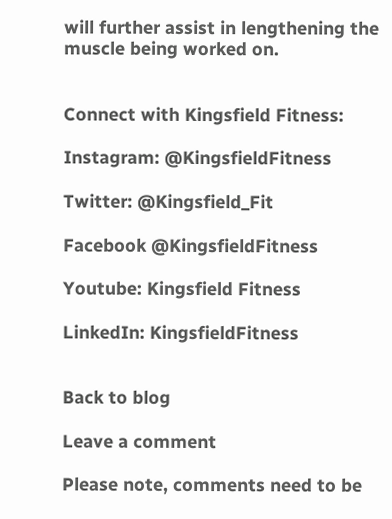will further assist in lengthening the muscle being worked on.


Connect with Kingsfield Fitness:

Instagram: @KingsfieldFitness

Twitter: @Kingsfield_Fit

Facebook @KingsfieldFitness

Youtube: Kingsfield Fitness

LinkedIn: KingsfieldFitness


Back to blog

Leave a comment

Please note, comments need to be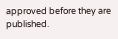approved before they are published.